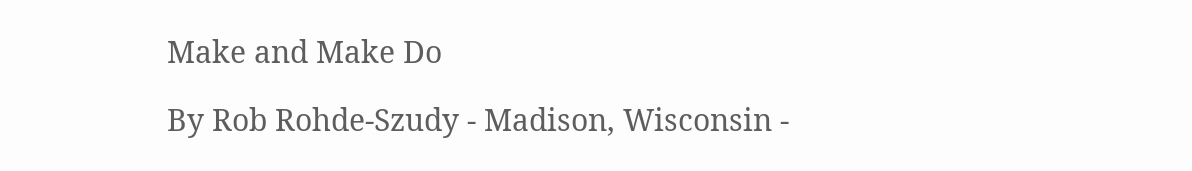Make and Make Do

By Rob Rohde-Szudy - Madison, Wisconsin -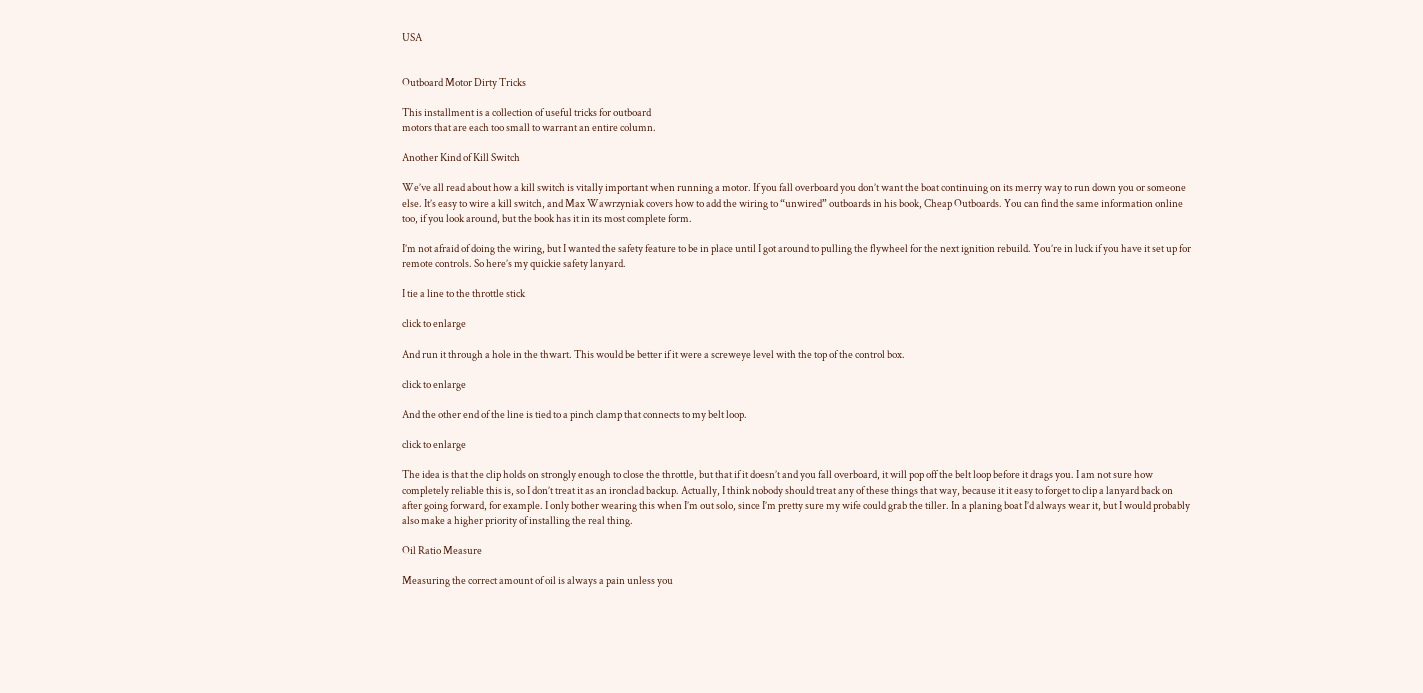USA


Outboard Motor Dirty Tricks

This installment is a collection of useful tricks for outboard
motors that are each too small to warrant an entire column.

Another Kind of Kill Switch

We’ve all read about how a kill switch is vitally important when running a motor. If you fall overboard you don’t want the boat continuing on its merry way to run down you or someone else. It’s easy to wire a kill switch, and Max Wawrzyniak covers how to add the wiring to “unwired” outboards in his book, Cheap Outboards. You can find the same information online too, if you look around, but the book has it in its most complete form.

I’m not afraid of doing the wiring, but I wanted the safety feature to be in place until I got around to pulling the flywheel for the next ignition rebuild. You’re in luck if you have it set up for remote controls. So here’s my quickie safety lanyard.

I tie a line to the throttle stick

click to enlarge

And run it through a hole in the thwart. This would be better if it were a screweye level with the top of the control box.

click to enlarge

And the other end of the line is tied to a pinch clamp that connects to my belt loop.

click to enlarge

The idea is that the clip holds on strongly enough to close the throttle, but that if it doesn’t and you fall overboard, it will pop off the belt loop before it drags you. I am not sure how completely reliable this is, so I don’t treat it as an ironclad backup. Actually, I think nobody should treat any of these things that way, because it it easy to forget to clip a lanyard back on after going forward, for example. I only bother wearing this when I’m out solo, since I’m pretty sure my wife could grab the tiller. In a planing boat I’d always wear it, but I would probably also make a higher priority of installing the real thing.

Oil Ratio Measure

Measuring the correct amount of oil is always a pain unless you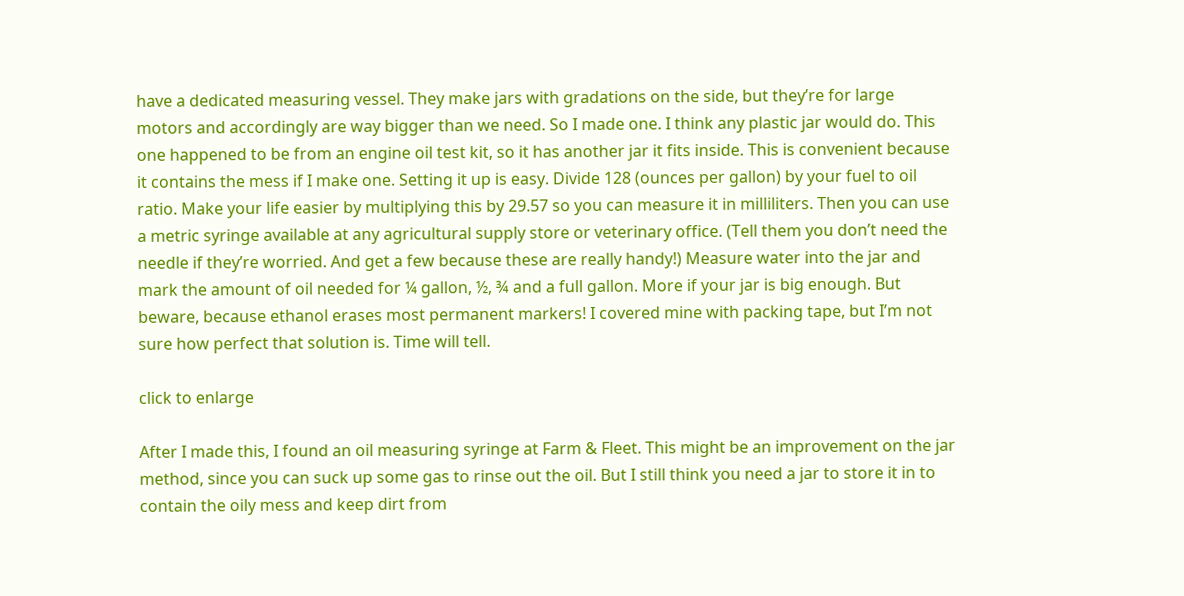have a dedicated measuring vessel. They make jars with gradations on the side, but they’re for large motors and accordingly are way bigger than we need. So I made one. I think any plastic jar would do. This one happened to be from an engine oil test kit, so it has another jar it fits inside. This is convenient because it contains the mess if I make one. Setting it up is easy. Divide 128 (ounces per gallon) by your fuel to oil ratio. Make your life easier by multiplying this by 29.57 so you can measure it in milliliters. Then you can use a metric syringe available at any agricultural supply store or veterinary office. (Tell them you don’t need the needle if they’re worried. And get a few because these are really handy!) Measure water into the jar and mark the amount of oil needed for ¼ gallon, ½, ¾ and a full gallon. More if your jar is big enough. But beware, because ethanol erases most permanent markers! I covered mine with packing tape, but I’m not sure how perfect that solution is. Time will tell.

click to enlarge

After I made this, I found an oil measuring syringe at Farm & Fleet. This might be an improvement on the jar method, since you can suck up some gas to rinse out the oil. But I still think you need a jar to store it in to contain the oily mess and keep dirt from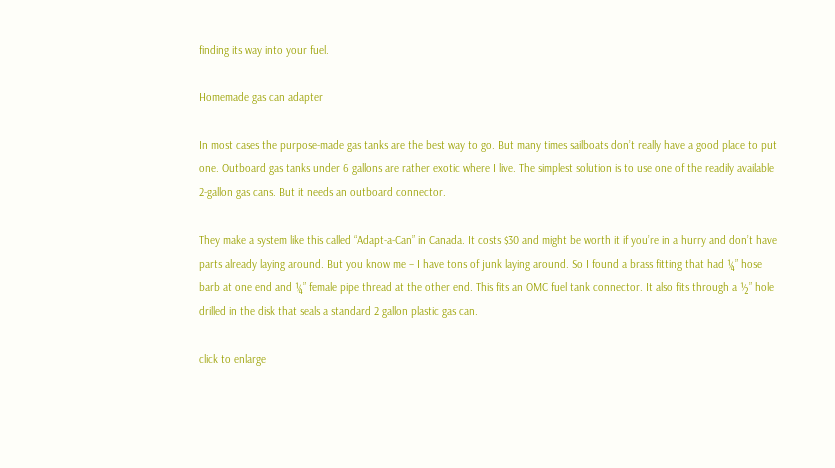finding its way into your fuel.

Homemade gas can adapter

In most cases the purpose-made gas tanks are the best way to go. But many times sailboats don’t really have a good place to put one. Outboard gas tanks under 6 gallons are rather exotic where I live. The simplest solution is to use one of the readily available 2-gallon gas cans. But it needs an outboard connector.

They make a system like this called “Adapt-a-Can” in Canada. It costs $30 and might be worth it if you’re in a hurry and don’t have parts already laying around. But you know me – I have tons of junk laying around. So I found a brass fitting that had ¼” hose barb at one end and ¼” female pipe thread at the other end. This fits an OMC fuel tank connector. It also fits through a ½” hole drilled in the disk that seals a standard 2 gallon plastic gas can.

click to enlarge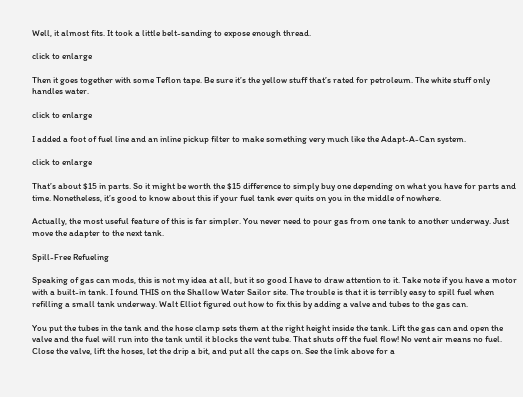Well, it almost fits. It took a little belt-sanding to expose enough thread.

click to enlarge

Then it goes together with some Teflon tape. Be sure it’s the yellow stuff that’s rated for petroleum. The white stuff only handles water.

click to enlarge

I added a foot of fuel line and an inline pickup filter to make something very much like the Adapt-A-Can system.

click to enlarge

That’s about $15 in parts. So it might be worth the $15 difference to simply buy one depending on what you have for parts and time. Nonetheless, it’s good to know about this if your fuel tank ever quits on you in the middle of nowhere.

Actually, the most useful feature of this is far simpler. You never need to pour gas from one tank to another underway. Just move the adapter to the next tank.

Spill-Free Refueling

Speaking of gas can mods, this is not my idea at all, but it so good I have to draw attention to it. Take note if you have a motor with a built-in tank. I found THIS on the Shallow Water Sailor site. The trouble is that it is terribly easy to spill fuel when refilling a small tank underway. Walt Elliot figured out how to fix this by adding a valve and tubes to the gas can.

You put the tubes in the tank and the hose clamp sets them at the right height inside the tank. Lift the gas can and open the valve and the fuel will run into the tank until it blocks the vent tube. That shuts off the fuel flow! No vent air means no fuel. Close the valve, lift the hoses, let the drip a bit, and put all the caps on. See the link above for a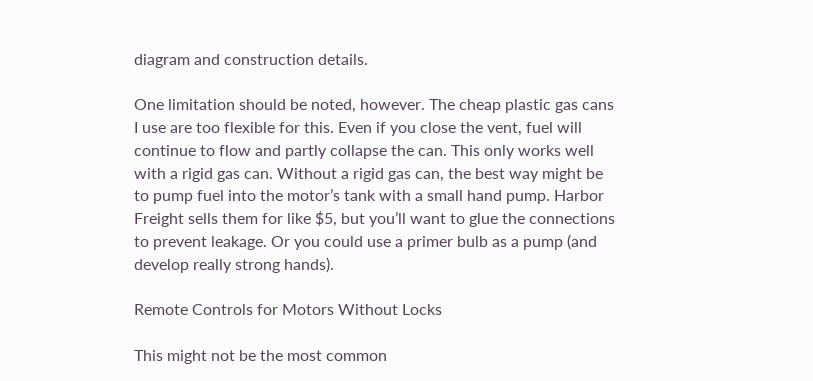diagram and construction details.

One limitation should be noted, however. The cheap plastic gas cans I use are too flexible for this. Even if you close the vent, fuel will continue to flow and partly collapse the can. This only works well with a rigid gas can. Without a rigid gas can, the best way might be to pump fuel into the motor’s tank with a small hand pump. Harbor Freight sells them for like $5, but you’ll want to glue the connections to prevent leakage. Or you could use a primer bulb as a pump (and develop really strong hands).

Remote Controls for Motors Without Locks

This might not be the most common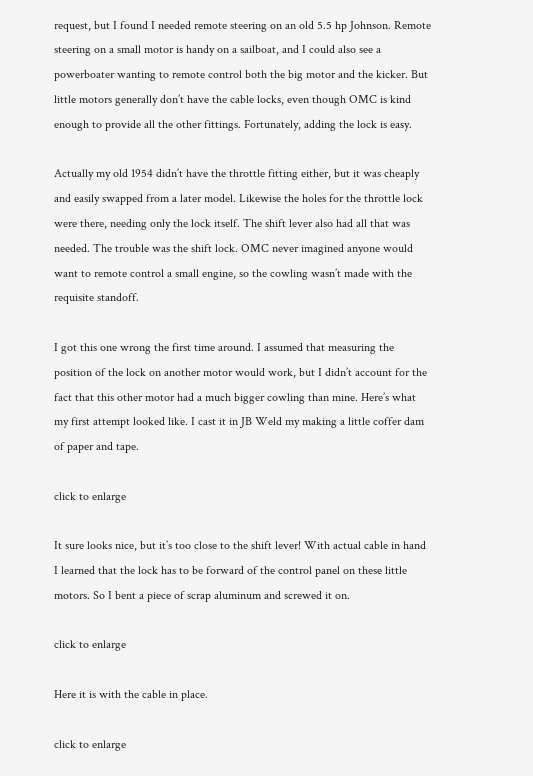request, but I found I needed remote steering on an old 5.5 hp Johnson. Remote steering on a small motor is handy on a sailboat, and I could also see a powerboater wanting to remote control both the big motor and the kicker. But little motors generally don’t have the cable locks, even though OMC is kind enough to provide all the other fittings. Fortunately, adding the lock is easy.

Actually my old 1954 didn’t have the throttle fitting either, but it was cheaply and easily swapped from a later model. Likewise the holes for the throttle lock were there, needing only the lock itself. The shift lever also had all that was needed. The trouble was the shift lock. OMC never imagined anyone would want to remote control a small engine, so the cowling wasn’t made with the requisite standoff.

I got this one wrong the first time around. I assumed that measuring the position of the lock on another motor would work, but I didn’t account for the fact that this other motor had a much bigger cowling than mine. Here’s what my first attempt looked like. I cast it in JB Weld my making a little coffer dam of paper and tape.

click to enlarge

It sure looks nice, but it’s too close to the shift lever! With actual cable in hand I learned that the lock has to be forward of the control panel on these little motors. So I bent a piece of scrap aluminum and screwed it on.

click to enlarge

Here it is with the cable in place.

click to enlarge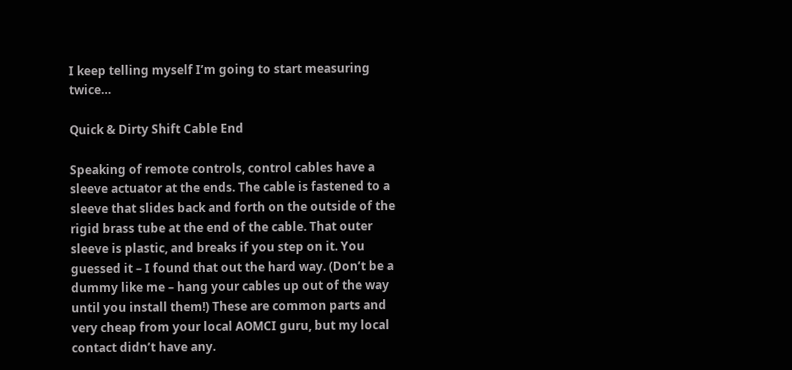I keep telling myself I’m going to start measuring twice…

Quick & Dirty Shift Cable End

Speaking of remote controls, control cables have a sleeve actuator at the ends. The cable is fastened to a sleeve that slides back and forth on the outside of the rigid brass tube at the end of the cable. That outer sleeve is plastic, and breaks if you step on it. You guessed it – I found that out the hard way. (Don’t be a dummy like me – hang your cables up out of the way until you install them!) These are common parts and very cheap from your local AOMCI guru, but my local contact didn’t have any.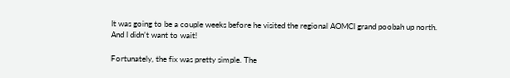It was going to be a couple weeks before he visited the regional AOMCI grand poobah up north. And I didn’t want to wait!

Fortunately, the fix was pretty simple. The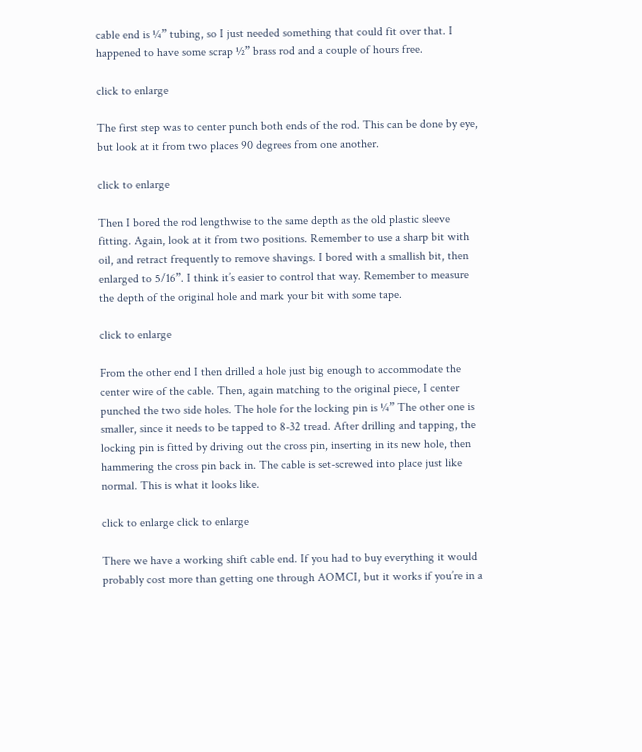cable end is ¼” tubing, so I just needed something that could fit over that. I happened to have some scrap ½” brass rod and a couple of hours free.

click to enlarge

The first step was to center punch both ends of the rod. This can be done by eye, but look at it from two places 90 degrees from one another.

click to enlarge

Then I bored the rod lengthwise to the same depth as the old plastic sleeve fitting. Again, look at it from two positions. Remember to use a sharp bit with oil, and retract frequently to remove shavings. I bored with a smallish bit, then enlarged to 5/16”. I think it’s easier to control that way. Remember to measure the depth of the original hole and mark your bit with some tape.

click to enlarge

From the other end I then drilled a hole just big enough to accommodate the center wire of the cable. Then, again matching to the original piece, I center punched the two side holes. The hole for the locking pin is ¼” The other one is smaller, since it needs to be tapped to 8-32 tread. After drilling and tapping, the locking pin is fitted by driving out the cross pin, inserting in its new hole, then hammering the cross pin back in. The cable is set-screwed into place just like normal. This is what it looks like.

click to enlarge click to enlarge

There we have a working shift cable end. If you had to buy everything it would probably cost more than getting one through AOMCI, but it works if you’re in a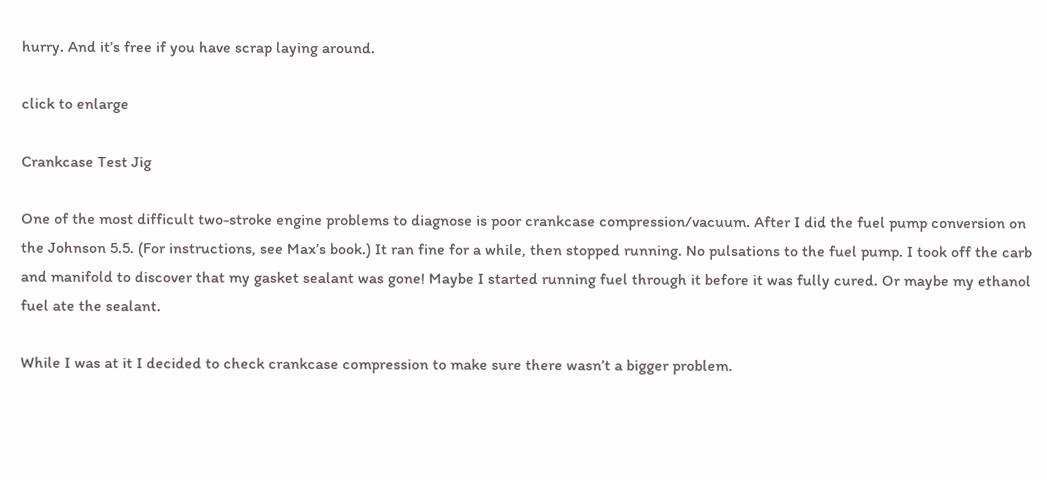hurry. And it’s free if you have scrap laying around.

click to enlarge

Crankcase Test Jig

One of the most difficult two-stroke engine problems to diagnose is poor crankcase compression/vacuum. After I did the fuel pump conversion on the Johnson 5.5. (For instructions, see Max’s book.) It ran fine for a while, then stopped running. No pulsations to the fuel pump. I took off the carb and manifold to discover that my gasket sealant was gone! Maybe I started running fuel through it before it was fully cured. Or maybe my ethanol fuel ate the sealant.

While I was at it I decided to check crankcase compression to make sure there wasn’t a bigger problem.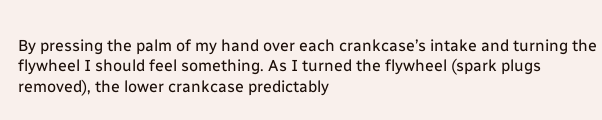By pressing the palm of my hand over each crankcase’s intake and turning the flywheel I should feel something. As I turned the flywheel (spark plugs removed), the lower crankcase predictably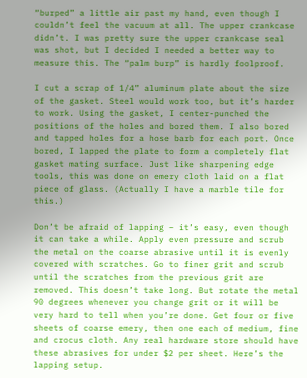“burped” a little air past my hand, even though I couldn’t feel the vacuum at all. The upper crankcase didn’t. I was pretty sure the upper crankcase seal was shot, but I decided I needed a better way to measure this. The “palm burp” is hardly foolproof.

I cut a scrap of 1/4” aluminum plate about the size of the gasket. Steel would work too, but it’s harder to work. Using the gasket, I center-punched the positions of the holes and bored them. I also bored and tapped holes for a hose barb for each port. Once bored, I lapped the plate to form a completely flat gasket mating surface. Just like sharpening edge tools, this was done on emery cloth laid on a flat piece of glass. (Actually I have a marble tile for this.)

Don’t be afraid of lapping – it’s easy, even though it can take a while. Apply even pressure and scrub the metal on the coarse abrasive until it is evenly covered with scratches. Go to finer grit and scrub until the scratches from the previous grit are removed. This doesn’t take long. But rotate the metal 90 degrees whenever you change grit or it will be very hard to tell when you’re done. Get four or five sheets of coarse emery, then one each of medium, fine and crocus cloth. Any real hardware store should have these abrasives for under $2 per sheet. Here’s the lapping setup.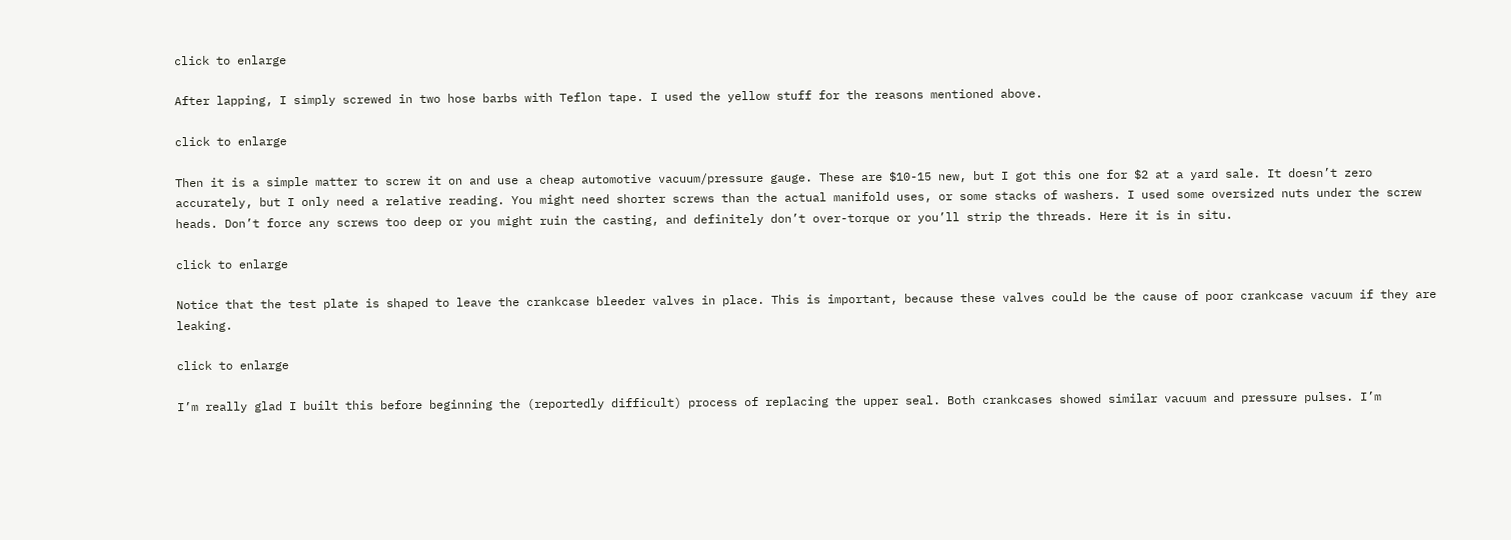click to enlarge

After lapping, I simply screwed in two hose barbs with Teflon tape. I used the yellow stuff for the reasons mentioned above.

click to enlarge

Then it is a simple matter to screw it on and use a cheap automotive vacuum/pressure gauge. These are $10-15 new, but I got this one for $2 at a yard sale. It doesn’t zero accurately, but I only need a relative reading. You might need shorter screws than the actual manifold uses, or some stacks of washers. I used some oversized nuts under the screw heads. Don’t force any screws too deep or you might ruin the casting, and definitely don’t over-torque or you’ll strip the threads. Here it is in situ.

click to enlarge

Notice that the test plate is shaped to leave the crankcase bleeder valves in place. This is important, because these valves could be the cause of poor crankcase vacuum if they are leaking.

click to enlarge

I’m really glad I built this before beginning the (reportedly difficult) process of replacing the upper seal. Both crankcases showed similar vacuum and pressure pulses. I’m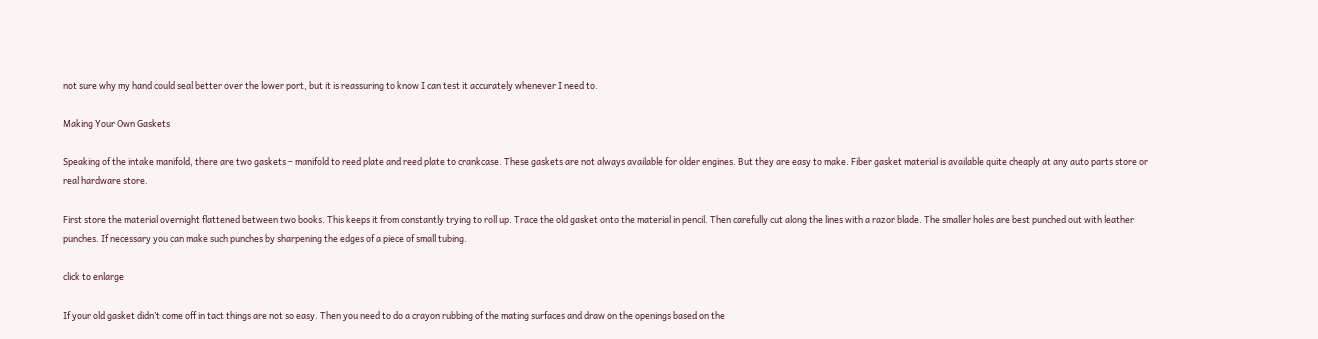not sure why my hand could seal better over the lower port, but it is reassuring to know I can test it accurately whenever I need to.

Making Your Own Gaskets

Speaking of the intake manifold, there are two gaskets – manifold to reed plate and reed plate to crankcase. These gaskets are not always available for older engines. But they are easy to make. Fiber gasket material is available quite cheaply at any auto parts store or real hardware store.

First store the material overnight flattened between two books. This keeps it from constantly trying to roll up. Trace the old gasket onto the material in pencil. Then carefully cut along the lines with a razor blade. The smaller holes are best punched out with leather punches. If necessary you can make such punches by sharpening the edges of a piece of small tubing.

click to enlarge

If your old gasket didn’t come off in tact things are not so easy. Then you need to do a crayon rubbing of the mating surfaces and draw on the openings based on the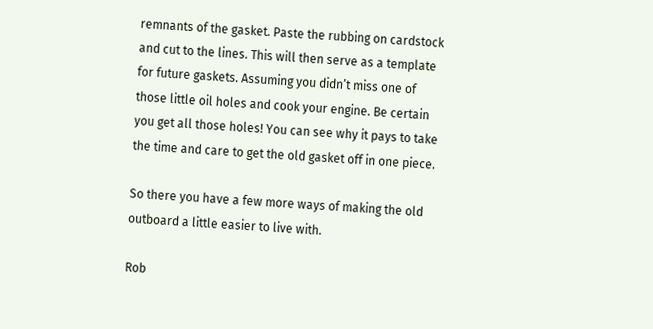remnants of the gasket. Paste the rubbing on cardstock and cut to the lines. This will then serve as a template for future gaskets. Assuming you didn’t miss one of those little oil holes and cook your engine. Be certain you get all those holes! You can see why it pays to take the time and care to get the old gasket off in one piece.

So there you have a few more ways of making the old outboard a little easier to live with.

Rob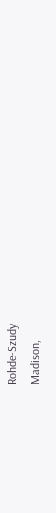Rohde-Szudy
Madison,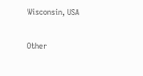Wisconsin, USA

Other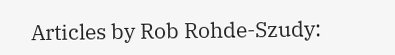Articles by Rob Rohde-Szudy: